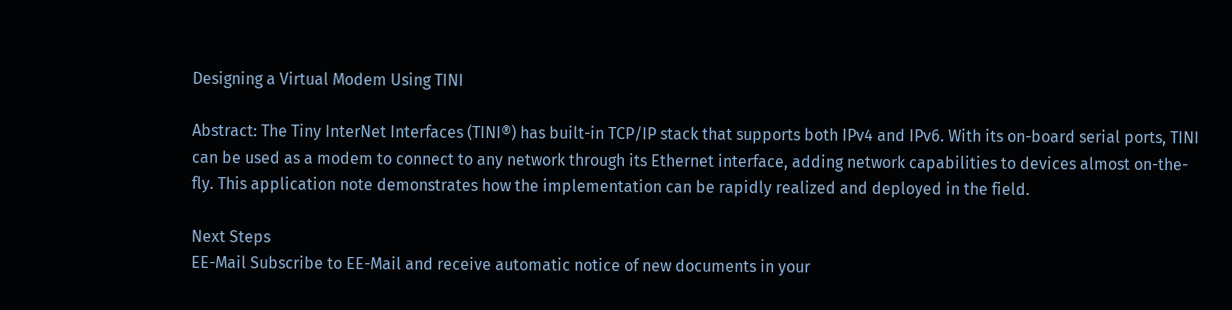Designing a Virtual Modem Using TINI

Abstract: The Tiny InterNet Interfaces (TINI®) has built-in TCP/IP stack that supports both IPv4 and IPv6. With its on-board serial ports, TINI can be used as a modem to connect to any network through its Ethernet interface, adding network capabilities to devices almost on-the-fly. This application note demonstrates how the implementation can be rapidly realized and deployed in the field.

Next Steps
EE-Mail Subscribe to EE-Mail and receive automatic notice of new documents in your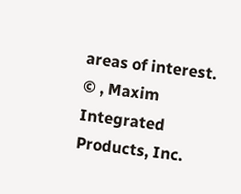areas of interest.
© , Maxim Integrated Products, Inc.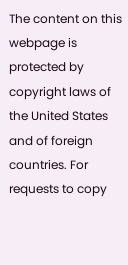The content on this webpage is protected by copyright laws of the United States and of foreign countries. For requests to copy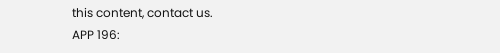this content, contact us.
APP 196: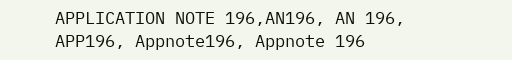APPLICATION NOTE 196,AN196, AN 196, APP196, Appnote196, Appnote 196